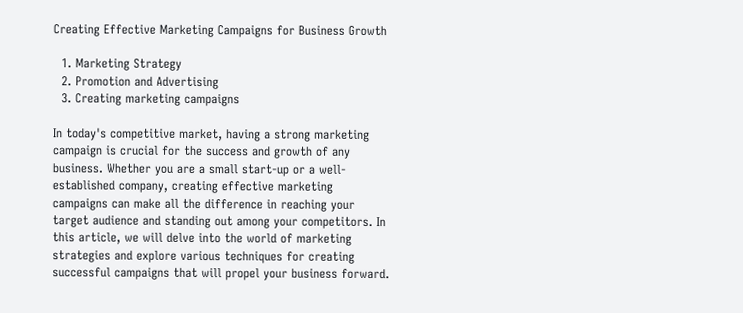Creating Effective Marketing Campaigns for Business Growth

  1. Marketing Strategy
  2. Promotion and Advertising
  3. Creating marketing campaigns

In today's competitive market, having a strong marketing campaign is crucial for the success and growth of any business. Whether you are a small start-up or a well-established company, creating effective marketing campaigns can make all the difference in reaching your target audience and standing out among your competitors. In this article, we will delve into the world of marketing strategies and explore various techniques for creating successful campaigns that will propel your business forward.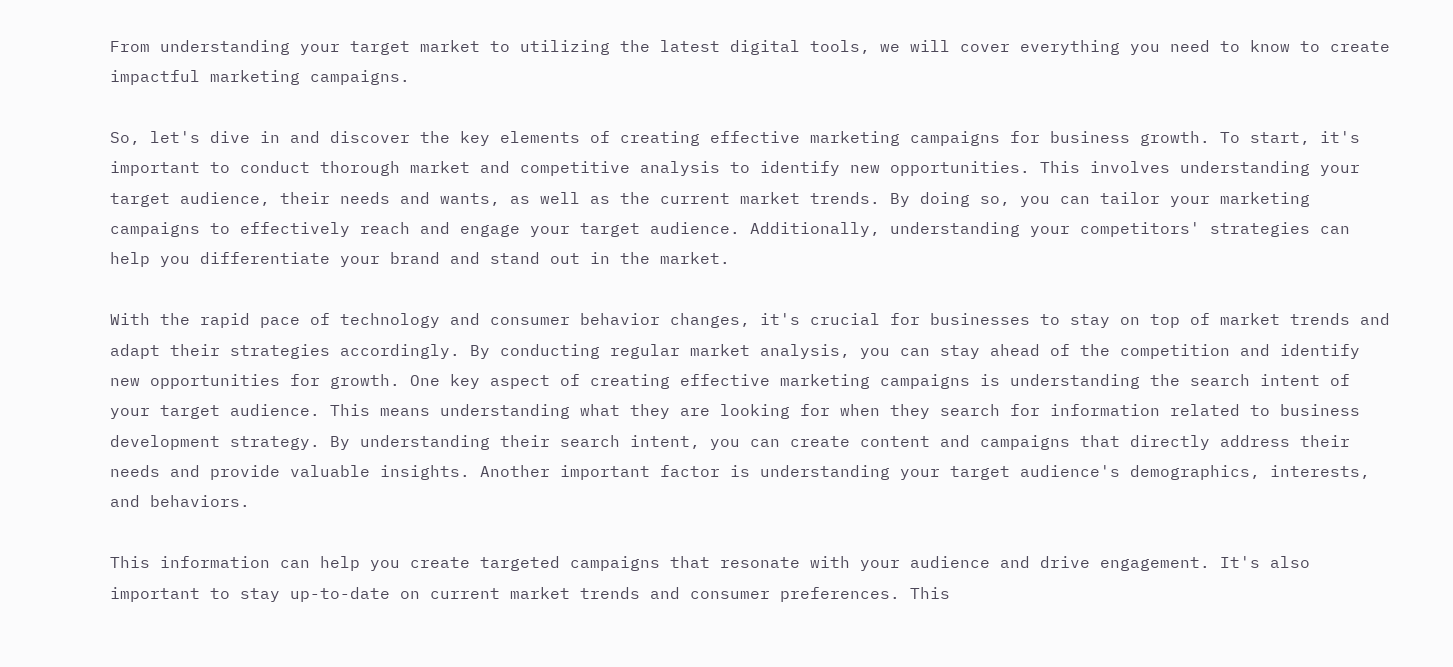From understanding your target market to utilizing the latest digital tools, we will cover everything you need to know to create impactful marketing campaigns.

So, let's dive in and discover the key elements of creating effective marketing campaigns for business growth. To start, it's important to conduct thorough market and competitive analysis to identify new opportunities. This involves understanding your target audience, their needs and wants, as well as the current market trends. By doing so, you can tailor your marketing campaigns to effectively reach and engage your target audience. Additionally, understanding your competitors' strategies can help you differentiate your brand and stand out in the market.

With the rapid pace of technology and consumer behavior changes, it's crucial for businesses to stay on top of market trends and adapt their strategies accordingly. By conducting regular market analysis, you can stay ahead of the competition and identify new opportunities for growth. One key aspect of creating effective marketing campaigns is understanding the search intent of your target audience. This means understanding what they are looking for when they search for information related to business development strategy. By understanding their search intent, you can create content and campaigns that directly address their needs and provide valuable insights. Another important factor is understanding your target audience's demographics, interests, and behaviors.

This information can help you create targeted campaigns that resonate with your audience and drive engagement. It's also important to stay up-to-date on current market trends and consumer preferences. This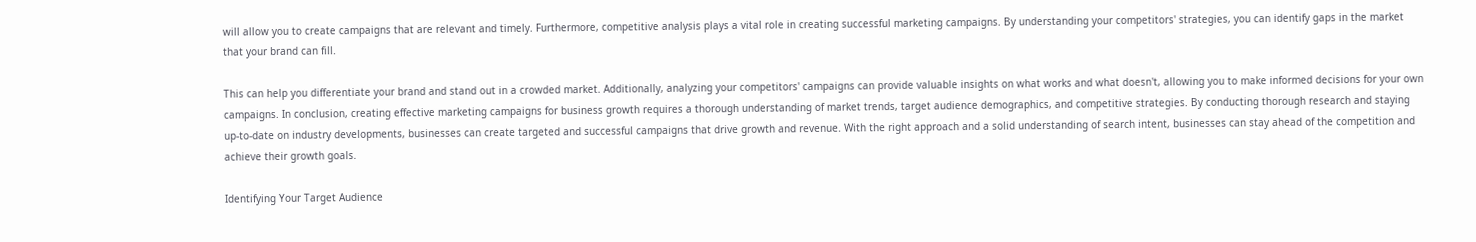will allow you to create campaigns that are relevant and timely. Furthermore, competitive analysis plays a vital role in creating successful marketing campaigns. By understanding your competitors' strategies, you can identify gaps in the market that your brand can fill.

This can help you differentiate your brand and stand out in a crowded market. Additionally, analyzing your competitors' campaigns can provide valuable insights on what works and what doesn't, allowing you to make informed decisions for your own campaigns. In conclusion, creating effective marketing campaigns for business growth requires a thorough understanding of market trends, target audience demographics, and competitive strategies. By conducting thorough research and staying up-to-date on industry developments, businesses can create targeted and successful campaigns that drive growth and revenue. With the right approach and a solid understanding of search intent, businesses can stay ahead of the competition and achieve their growth goals.

Identifying Your Target Audience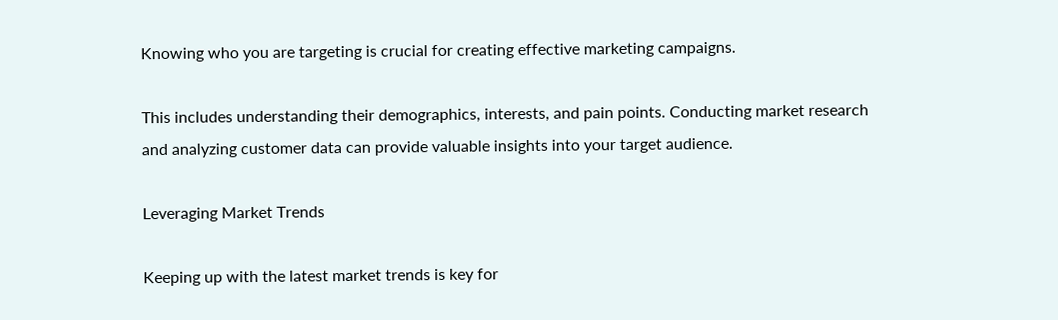Knowing who you are targeting is crucial for creating effective marketing campaigns.

This includes understanding their demographics, interests, and pain points. Conducting market research and analyzing customer data can provide valuable insights into your target audience.

Leveraging Market Trends

Keeping up with the latest market trends is key for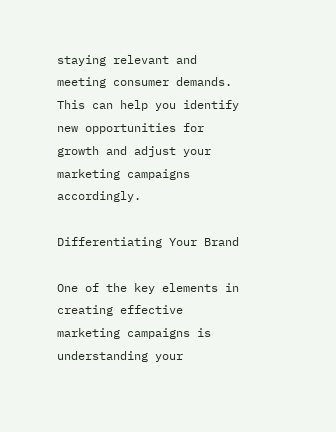staying relevant and meeting consumer demands. This can help you identify new opportunities for growth and adjust your marketing campaigns accordingly.

Differentiating Your Brand

One of the key elements in creating effective marketing campaigns is understanding your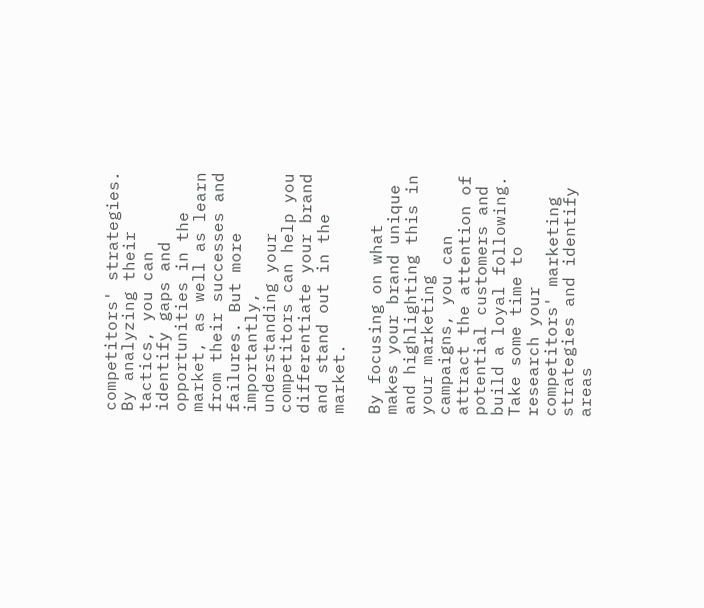competitors' strategies. By analyzing their tactics, you can identify gaps and opportunities in the market, as well as learn from their successes and failures. But more importantly, understanding your competitors can help you differentiate your brand and stand out in the market.

By focusing on what makes your brand unique and highlighting this in your marketing campaigns, you can attract the attention of potential customers and build a loyal following. Take some time to research your competitors' marketing strategies and identify areas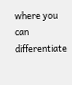where you can differentiate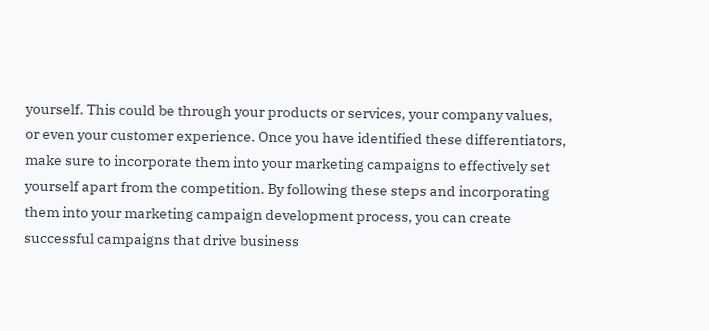yourself. This could be through your products or services, your company values, or even your customer experience. Once you have identified these differentiators, make sure to incorporate them into your marketing campaigns to effectively set yourself apart from the competition. By following these steps and incorporating them into your marketing campaign development process, you can create successful campaigns that drive business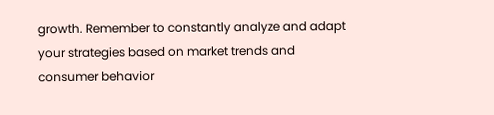growth. Remember to constantly analyze and adapt your strategies based on market trends and consumer behavior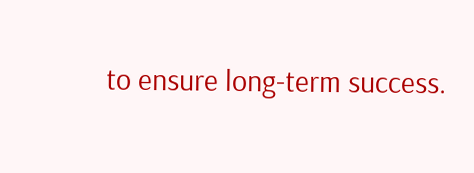to ensure long-term success.